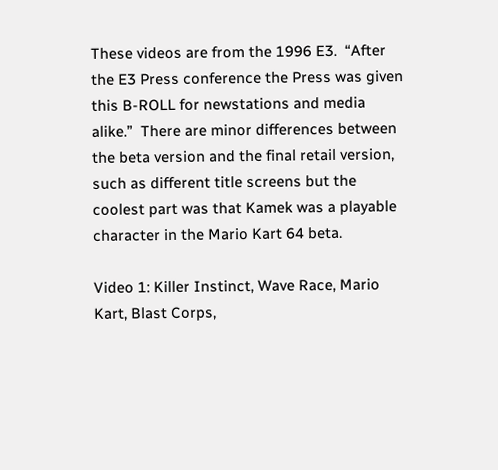These videos are from the 1996 E3.  “After the E3 Press conference the Press was given this B-ROLL for newstations and media alike.”  There are minor differences between the beta version and the final retail version, such as different title screens but the coolest part was that Kamek was a playable character in the Mario Kart 64 beta.

Video 1: Killer Instinct, Wave Race, Mario Kart, Blast Corps,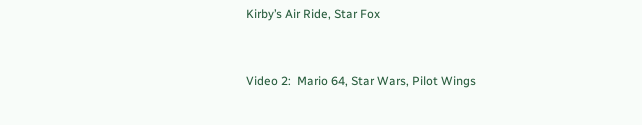Kirby’s Air Ride, Star Fox


Video 2:  Mario 64, Star Wars, Pilot Wings